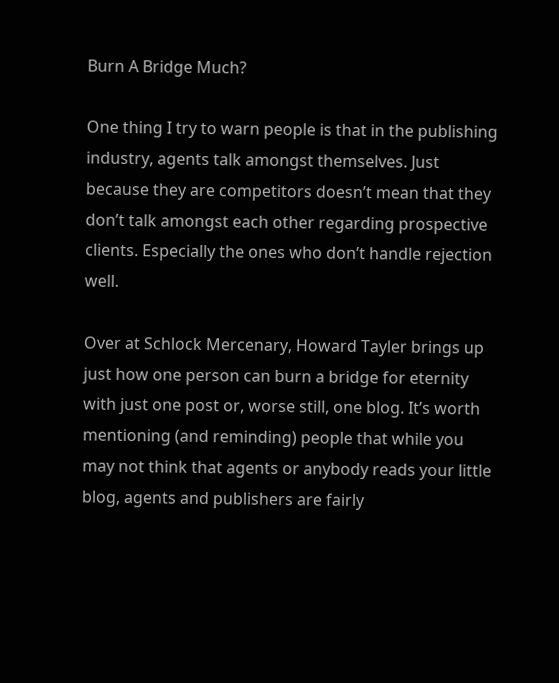Burn A Bridge Much?

One thing I try to warn people is that in the publishing industry, agents talk amongst themselves. Just because they are competitors doesn’t mean that they don’t talk amongst each other regarding prospective clients. Especially the ones who don’t handle rejection well.

Over at Schlock Mercenary, Howard Tayler brings up just how one person can burn a bridge for eternity with just one post or, worse still, one blog. It’s worth mentioning (and reminding) people that while you may not think that agents or anybody reads your little blog, agents and publishers are fairly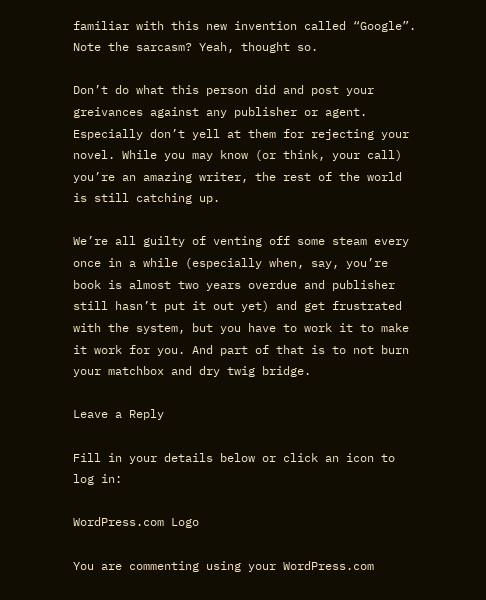familiar with this new invention called “Google”. Note the sarcasm? Yeah, thought so.

Don’t do what this person did and post your greivances against any publisher or agent. Especially don’t yell at them for rejecting your novel. While you may know (or think, your call) you’re an amazing writer, the rest of the world is still catching up.

We’re all guilty of venting off some steam every once in a while (especially when, say, you’re book is almost two years overdue and publisher still hasn’t put it out yet) and get frustrated with the system, but you have to work it to make it work for you. And part of that is to not burn your matchbox and dry twig bridge.

Leave a Reply

Fill in your details below or click an icon to log in:

WordPress.com Logo

You are commenting using your WordPress.com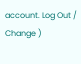account. Log Out /  Change )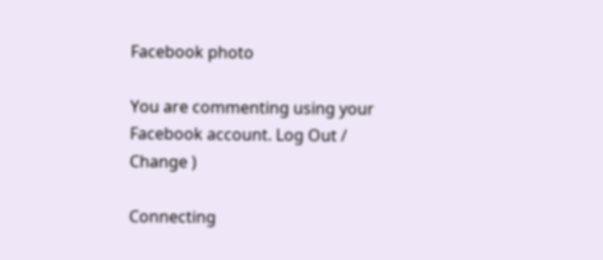Facebook photo

You are commenting using your Facebook account. Log Out /  Change )

Connecting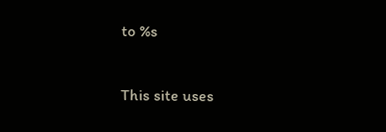to %s

This site uses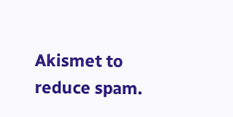Akismet to reduce spam.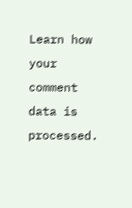Learn how your comment data is processed.